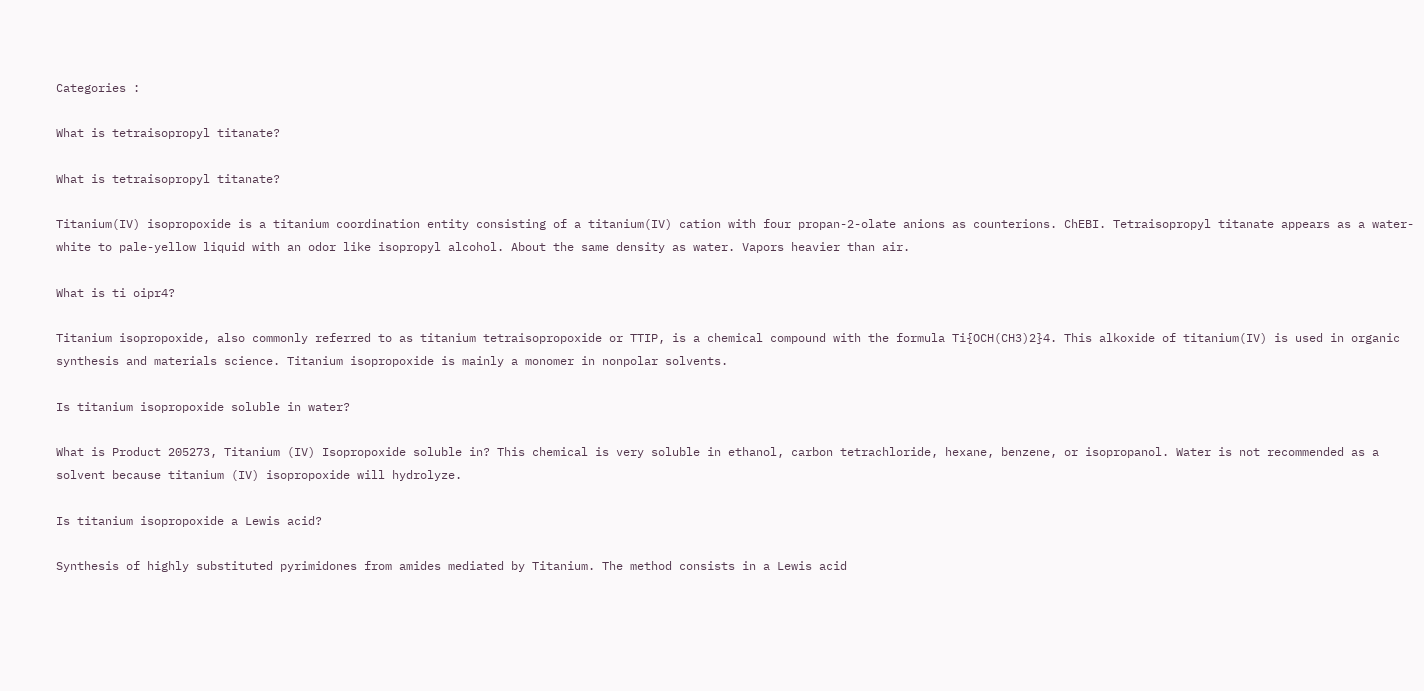Categories :

What is tetraisopropyl titanate?

What is tetraisopropyl titanate?

Titanium(IV) isopropoxide is a titanium coordination entity consisting of a titanium(IV) cation with four propan-2-olate anions as counterions. ChEBI. Tetraisopropyl titanate appears as a water-white to pale-yellow liquid with an odor like isopropyl alcohol. About the same density as water. Vapors heavier than air.

What is ti oipr4?

Titanium isopropoxide, also commonly referred to as titanium tetraisopropoxide or TTIP, is a chemical compound with the formula Ti{OCH(CH3)2}4. This alkoxide of titanium(IV) is used in organic synthesis and materials science. Titanium isopropoxide is mainly a monomer in nonpolar solvents.

Is titanium isopropoxide soluble in water?

What is Product 205273, Titanium (IV) Isopropoxide soluble in? This chemical is very soluble in ethanol, carbon tetrachloride, hexane, benzene, or isopropanol. Water is not recommended as a solvent because titanium (IV) isopropoxide will hydrolyze.

Is titanium isopropoxide a Lewis acid?

Synthesis of highly substituted pyrimidones from amides mediated by Titanium. The method consists in a Lewis acid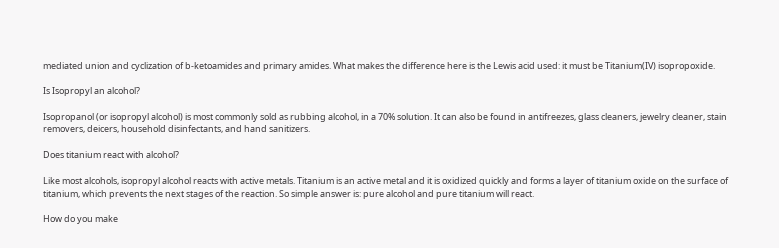mediated union and cyclization of b-ketoamides and primary amides. What makes the difference here is the Lewis acid used: it must be Titanium(IV) isopropoxide.

Is Isopropyl an alcohol?

Isopropanol (or isopropyl alcohol) is most commonly sold as rubbing alcohol, in a 70% solution. It can also be found in antifreezes, glass cleaners, jewelry cleaner, stain removers, deicers, household disinfectants, and hand sanitizers.

Does titanium react with alcohol?

Like most alcohols, isopropyl alcohol reacts with active metals. Titanium is an active metal and it is oxidized quickly and forms a layer of titanium oxide on the surface of titanium, which prevents the next stages of the reaction. So simple answer is: pure alcohol and pure titanium will react.

How do you make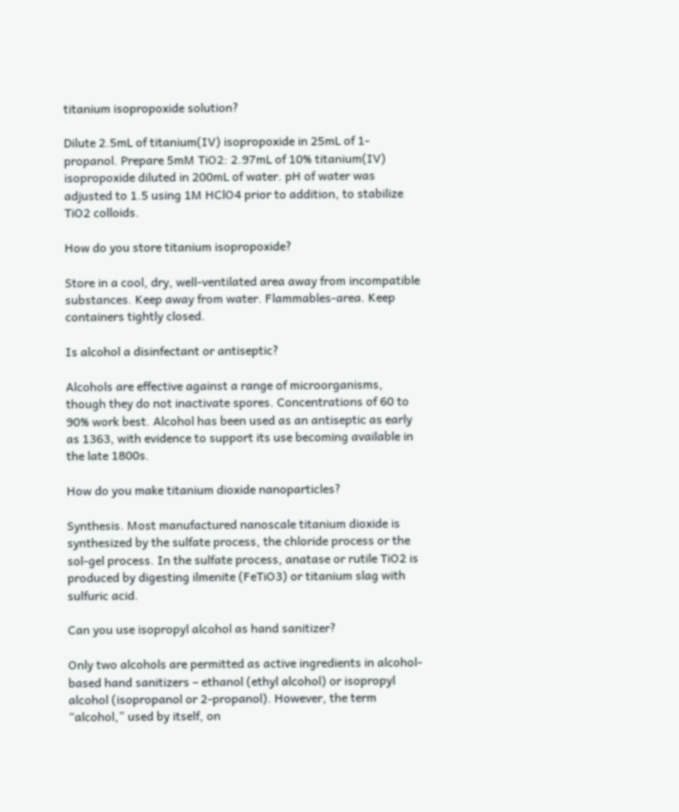titanium isopropoxide solution?

Dilute 2.5mL of titanium(IV) isopropoxide in 25mL of 1-propanol. Prepare 5mM TiO2: 2.97mL of 10% titanium(IV) isopropoxide diluted in 200mL of water. pH of water was adjusted to 1.5 using 1M HClO4 prior to addition, to stabilize TiO2 colloids.

How do you store titanium isopropoxide?

Store in a cool, dry, well-ventilated area away from incompatible substances. Keep away from water. Flammables-area. Keep containers tightly closed.

Is alcohol a disinfectant or antiseptic?

Alcohols are effective against a range of microorganisms, though they do not inactivate spores. Concentrations of 60 to 90% work best. Alcohol has been used as an antiseptic as early as 1363, with evidence to support its use becoming available in the late 1800s.

How do you make titanium dioxide nanoparticles?

Synthesis. Most manufactured nanoscale titanium dioxide is synthesized by the sulfate process, the chloride process or the sol-gel process. In the sulfate process, anatase or rutile TiO2 is produced by digesting ilmenite (FeTiO3) or titanium slag with sulfuric acid.

Can you use isopropyl alcohol as hand sanitizer?

Only two alcohols are permitted as active ingredients in alcohol-based hand sanitizers – ethanol (ethyl alcohol) or isopropyl alcohol (isopropanol or 2-propanol). However, the term “alcohol,” used by itself, on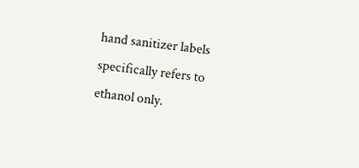hand sanitizer labels specifically refers to ethanol only.